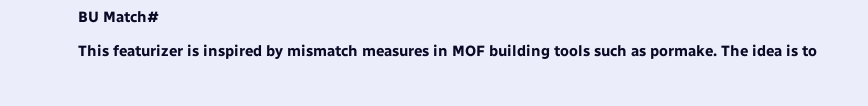BU Match#

This featurizer is inspired by mismatch measures in MOF building tools such as pormake. The idea is to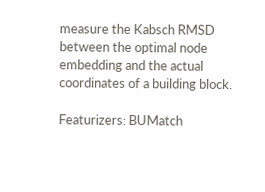measure the Kabsch RMSD between the optimal node embedding and the actual coordinates of a building block.

Featurizers: BUMatch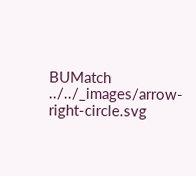BUMatch ../../_images/arrow-right-circle.svg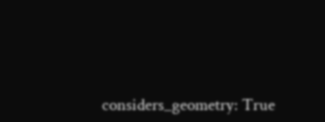considers_geometry: True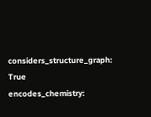considers_structure_graph: True
encodes_chemistry: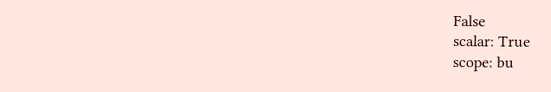False
scalar: True
scope: bu